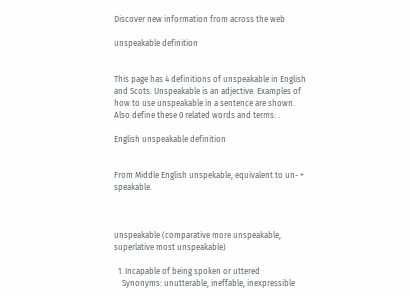Discover new information from across the web

unspeakable definition


This page has 4 definitions of unspeakable in English and Scots. Unspeakable is an adjective. Examples of how to use unspeakable in a sentence are shown. Also define these 0 related words and terms: .

English unspeakable definition


From Middle English unspekable, equivalent to un- + speakable.



unspeakable (comparative more unspeakable, superlative most unspeakable)

  1. Incapable of being spoken or uttered
    Synonyms: unutterable, ineffable, inexpressible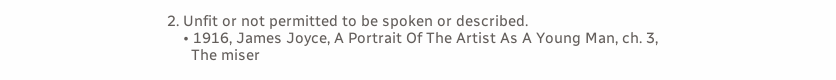2. Unfit or not permitted to be spoken or described.
    • 1916, James Joyce, A Portrait Of The Artist As A Young Man, ch. 3,
      The miser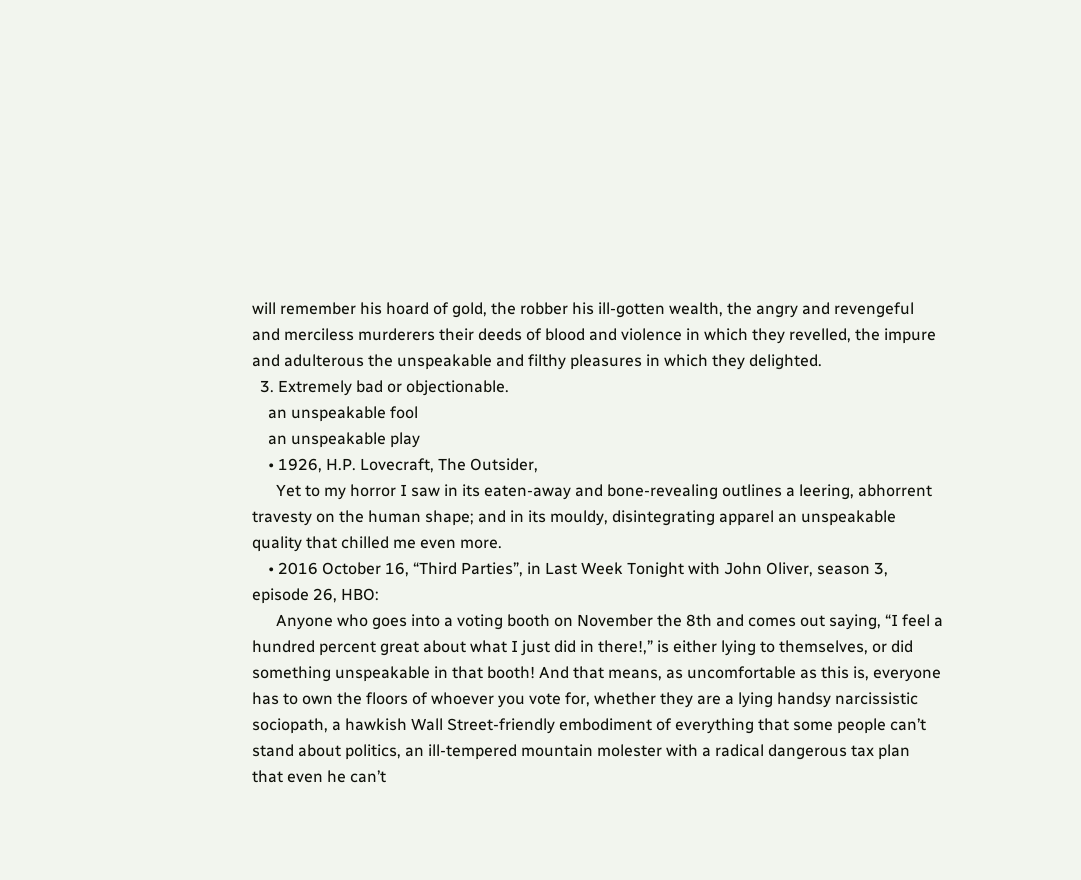will remember his hoard of gold, the robber his ill-gotten wealth, the angry and revengeful and merciless murderers their deeds of blood and violence in which they revelled, the impure and adulterous the unspeakable and filthy pleasures in which they delighted.
  3. Extremely bad or objectionable.
    an unspeakable fool
    an unspeakable play
    • 1926, H.P. Lovecraft, The Outsider,
      Yet to my horror I saw in its eaten-away and bone-revealing outlines a leering, abhorrent travesty on the human shape; and in its mouldy, disintegrating apparel an unspeakable quality that chilled me even more.
    • 2016 October 16, “Third Parties”, in Last Week Tonight with John Oliver, season 3, episode 26, HBO:
      Anyone who goes into a voting booth on November the 8th and comes out saying, “I feel a hundred percent great about what I just did in there!,” is either lying to themselves, or did something unspeakable in that booth! And that means, as uncomfortable as this is, everyone has to own the floors of whoever you vote for, whether they are a lying handsy narcissistic sociopath, a hawkish Wall Street-friendly embodiment of everything that some people can’t stand about politics, an ill-tempered mountain molester with a radical dangerous tax plan that even he can’t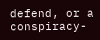defend, or a conspiracy-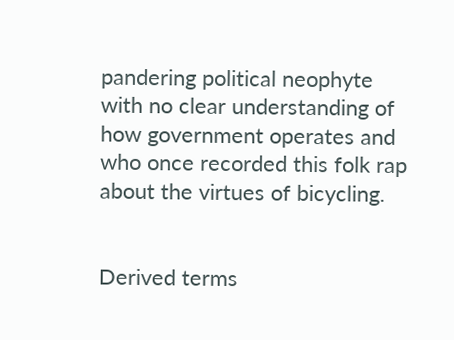pandering political neophyte with no clear understanding of how government operates and who once recorded this folk rap about the virtues of bicycling.


Derived terms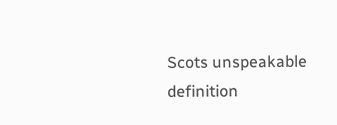Scots unspeakable definition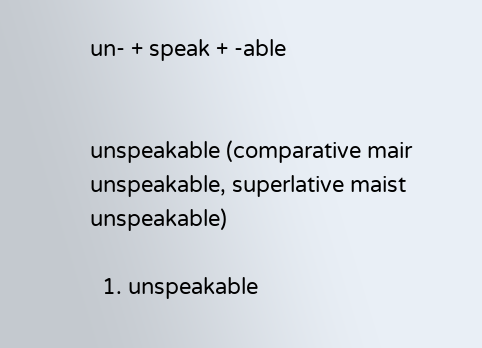un- + speak + -able


unspeakable (comparative mair unspeakable, superlative maist unspeakable)

  1. unspeakable